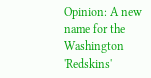Opinion: A new name for the Washington 'Redskins'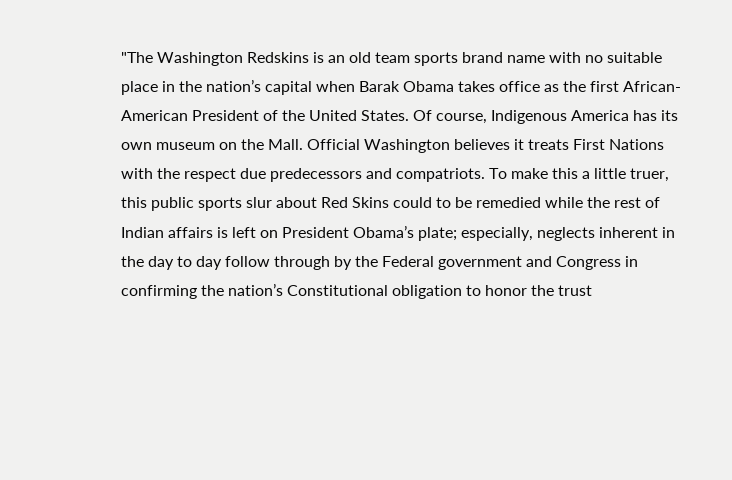"The Washington Redskins is an old team sports brand name with no suitable place in the nation’s capital when Barak Obama takes office as the first African-American President of the United States. Of course, Indigenous America has its own museum on the Mall. Official Washington believes it treats First Nations with the respect due predecessors and compatriots. To make this a little truer, this public sports slur about Red Skins could to be remedied while the rest of Indian affairs is left on President Obama’s plate; especially, neglects inherent in the day to day follow through by the Federal government and Congress in confirming the nation’s Constitutional obligation to honor the trust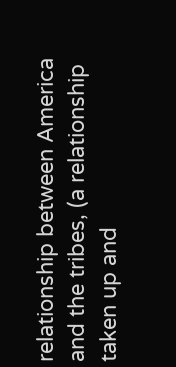relationship between America and the tribes, (a relationship taken up and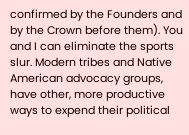confirmed by the Founders and by the Crown before them). You and I can eliminate the sports slur. Modern tribes and Native American advocacy groups, have other, more productive ways to expend their political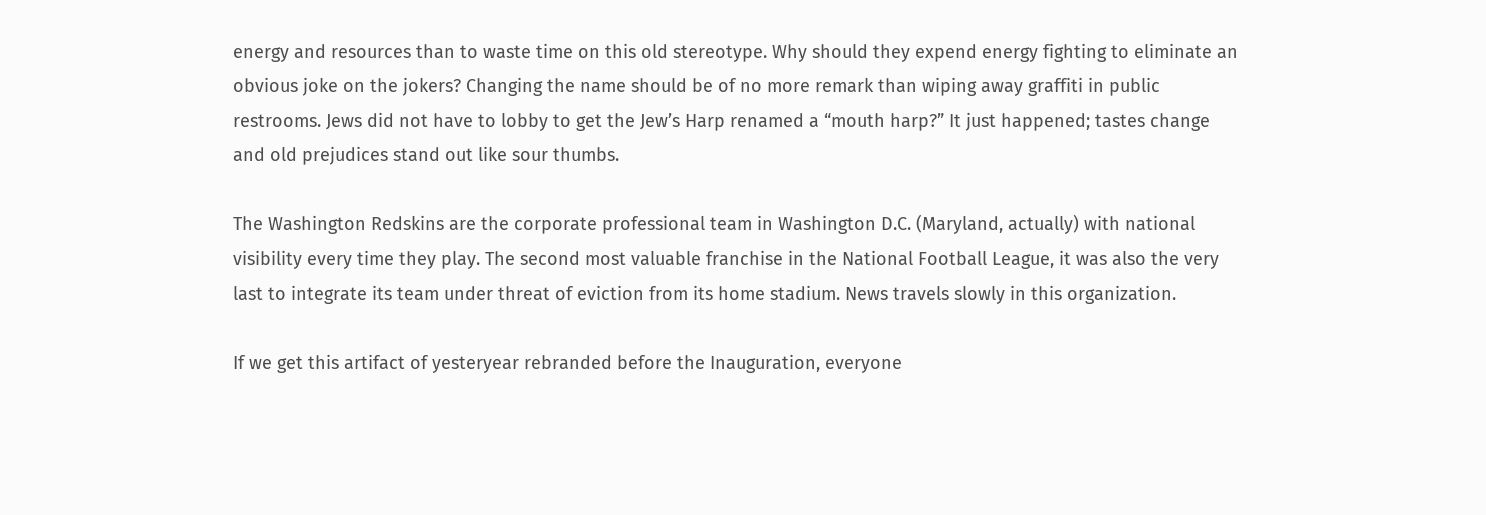energy and resources than to waste time on this old stereotype. Why should they expend energy fighting to eliminate an obvious joke on the jokers? Changing the name should be of no more remark than wiping away graffiti in public restrooms. Jews did not have to lobby to get the Jew’s Harp renamed a “mouth harp?” It just happened; tastes change and old prejudices stand out like sour thumbs.

The Washington Redskins are the corporate professional team in Washington D.C. (Maryland, actually) with national visibility every time they play. The second most valuable franchise in the National Football League, it was also the very last to integrate its team under threat of eviction from its home stadium. News travels slowly in this organization.

If we get this artifact of yesteryear rebranded before the Inauguration, everyone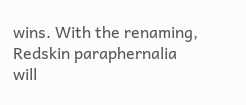wins. With the renaming, Redskin paraphernalia will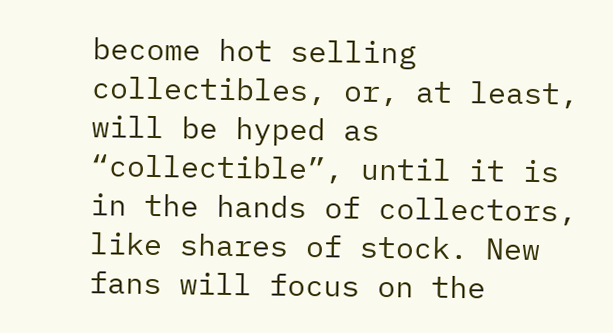become hot selling collectibles, or, at least, will be hyped as “collectible”, until it is in the hands of collectors, like shares of stock. New fans will focus on the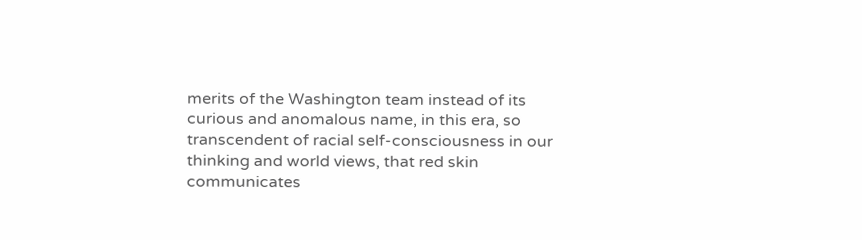merits of the Washington team instead of its curious and anomalous name, in this era, so transcendent of racial self-consciousness in our thinking and world views, that red skin communicates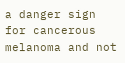a danger sign for cancerous melanoma and not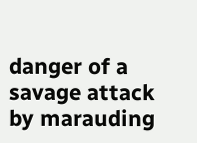danger of a savage attack by marauding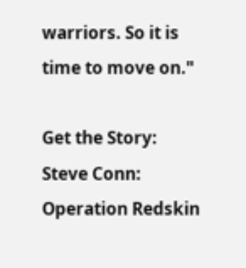warriors. So it is time to move on."

Get the Story:
Steve Conn: Operation Redskin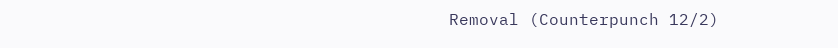Removal (Counterpunch 12/2)